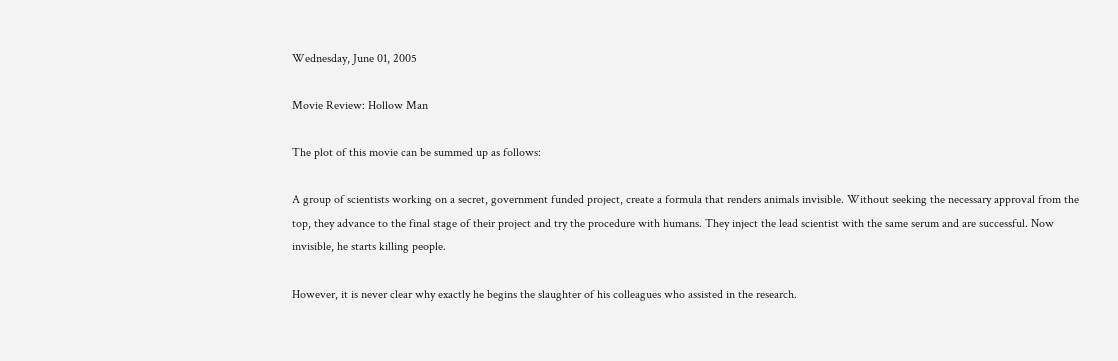Wednesday, June 01, 2005

Movie Review: Hollow Man

The plot of this movie can be summed up as follows:

A group of scientists working on a secret, government funded project, create a formula that renders animals invisible. Without seeking the necessary approval from the top, they advance to the final stage of their project and try the procedure with humans. They inject the lead scientist with the same serum and are successful. Now invisible, he starts killing people.

However, it is never clear why exactly he begins the slaughter of his colleagues who assisted in the research.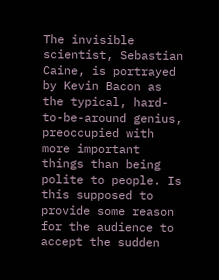The invisible scientist, Sebastian Caine, is portrayed by Kevin Bacon as the typical, hard-to-be-around genius, preoccupied with more important things than being polite to people. Is this supposed to provide some reason for the audience to accept the sudden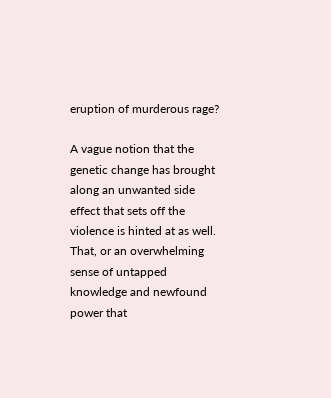eruption of murderous rage?

A vague notion that the genetic change has brought along an unwanted side effect that sets off the violence is hinted at as well. That, or an overwhelming sense of untapped knowledge and newfound power that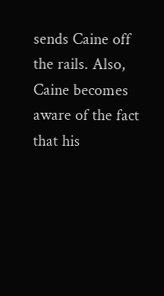sends Caine off the rails. Also, Caine becomes aware of the fact that his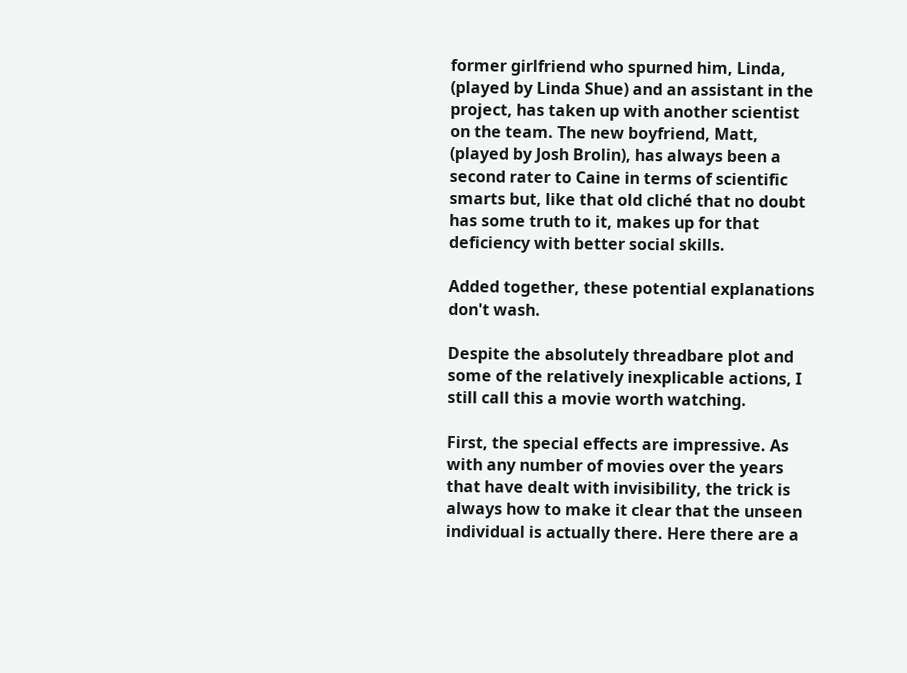former girlfriend who spurned him, Linda, (played by Linda Shue) and an assistant in the project, has taken up with another scientist on the team. The new boyfriend, Matt, (played by Josh Brolin), has always been a second rater to Caine in terms of scientific smarts but, like that old cliché that no doubt has some truth to it, makes up for that deficiency with better social skills.

Added together, these potential explanations don't wash.

Despite the absolutely threadbare plot and some of the relatively inexplicable actions, I still call this a movie worth watching.

First, the special effects are impressive. As with any number of movies over the years that have dealt with invisibility, the trick is always how to make it clear that the unseen individual is actually there. Here there are a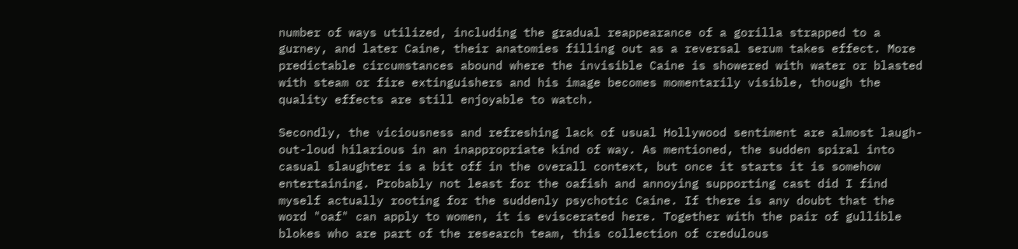number of ways utilized, including the gradual reappearance of a gorilla strapped to a gurney, and later Caine, their anatomies filling out as a reversal serum takes effect. More predictable circumstances abound where the invisible Caine is showered with water or blasted with steam or fire extinguishers and his image becomes momentarily visible, though the quality effects are still enjoyable to watch.

Secondly, the viciousness and refreshing lack of usual Hollywood sentiment are almost laugh-out-loud hilarious in an inappropriate kind of way. As mentioned, the sudden spiral into casual slaughter is a bit off in the overall context, but once it starts it is somehow entertaining. Probably not least for the oafish and annoying supporting cast did I find myself actually rooting for the suddenly psychotic Caine. If there is any doubt that the word "oaf" can apply to women, it is eviscerated here. Together with the pair of gullible blokes who are part of the research team, this collection of credulous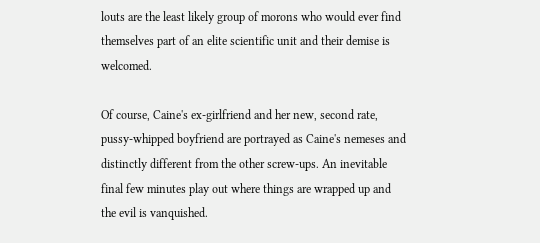louts are the least likely group of morons who would ever find themselves part of an elite scientific unit and their demise is welcomed.

Of course, Caine's ex-girlfriend and her new, second rate, pussy-whipped boyfriend are portrayed as Caine's nemeses and distinctly different from the other screw-ups. An inevitable final few minutes play out where things are wrapped up and the evil is vanquished.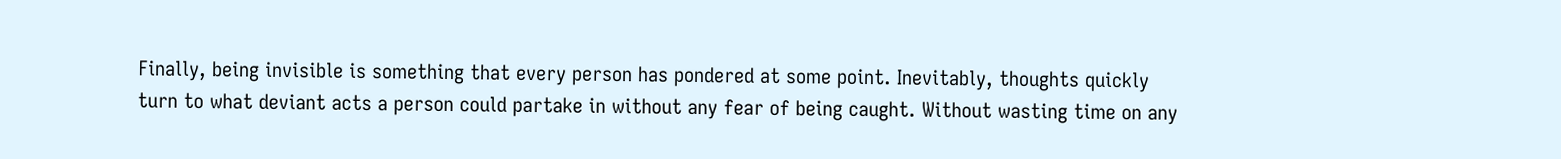Finally, being invisible is something that every person has pondered at some point. Inevitably, thoughts quickly turn to what deviant acts a person could partake in without any fear of being caught. Without wasting time on any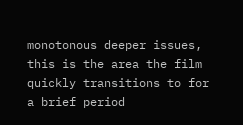monotonous deeper issues, this is the area the film quickly transitions to for a brief period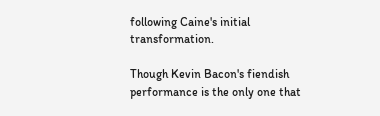following Caine's initial transformation.

Though Kevin Bacon's fiendish performance is the only one that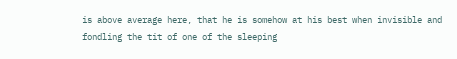is above average here, that he is somehow at his best when invisible and fondling the tit of one of the sleeping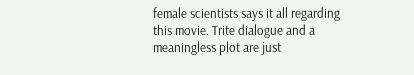female scientists says it all regarding this movie. Trite dialogue and a meaningless plot are just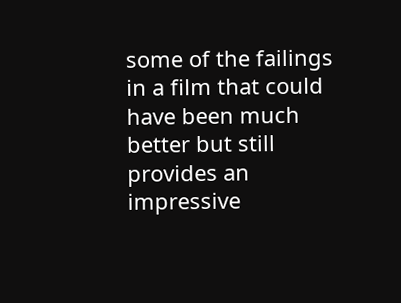some of the failings in a film that could have been much better but still provides an impressive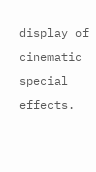display of cinematic special effects.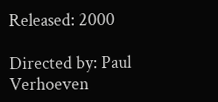Released: 2000

Directed by: Paul Verhoeven